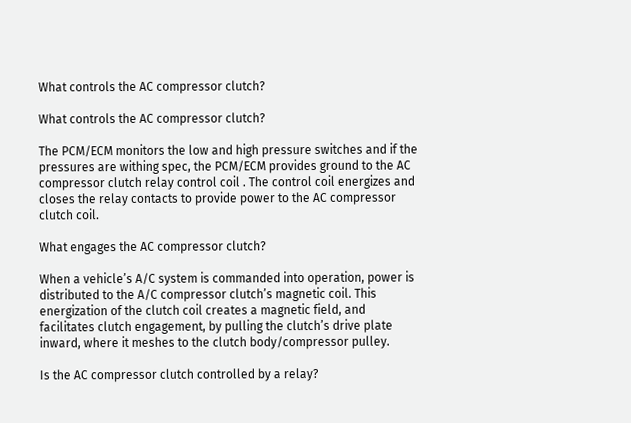What controls the AC compressor clutch?

What controls the AC compressor clutch?

The PCM/ECM monitors the low and high pressure switches and if the pressures are withing spec, the PCM/ECM provides ground to the AC compressor clutch relay control coil . The control coil energizes and closes the relay contacts to provide power to the AC compressor clutch coil.

What engages the AC compressor clutch?

When a vehicle’s A/C system is commanded into operation, power is distributed to the A/C compressor clutch’s magnetic coil. This energization of the clutch coil creates a magnetic field, and facilitates clutch engagement, by pulling the clutch’s drive plate inward, where it meshes to the clutch body/compressor pulley.

Is the AC compressor clutch controlled by a relay?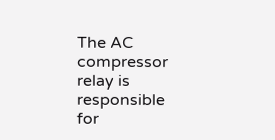The AC compressor relay is responsible for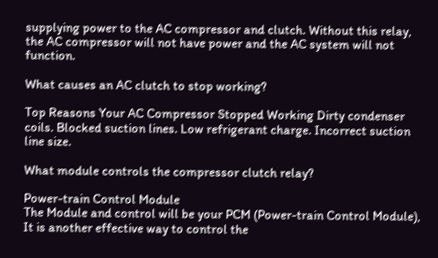supplying power to the AC compressor and clutch. Without this relay, the AC compressor will not have power and the AC system will not function.

What causes an AC clutch to stop working?

Top Reasons Your AC Compressor Stopped Working Dirty condenser coils. Blocked suction lines. Low refrigerant charge. Incorrect suction line size.

What module controls the compressor clutch relay?

Power-train Control Module
The Module and control will be your PCM (Power-train Control Module), It is another effective way to control the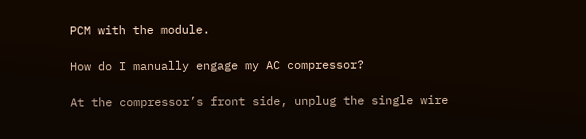PCM with the module.

How do I manually engage my AC compressor?

At the compressor’s front side, unplug the single wire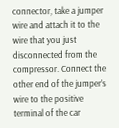connector, take a jumper wire and attach it to the wire that you just disconnected from the compressor. Connect the other end of the jumper’s wire to the positive terminal of the car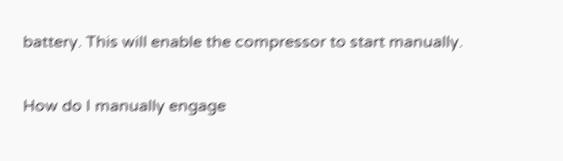battery. This will enable the compressor to start manually.

How do I manually engage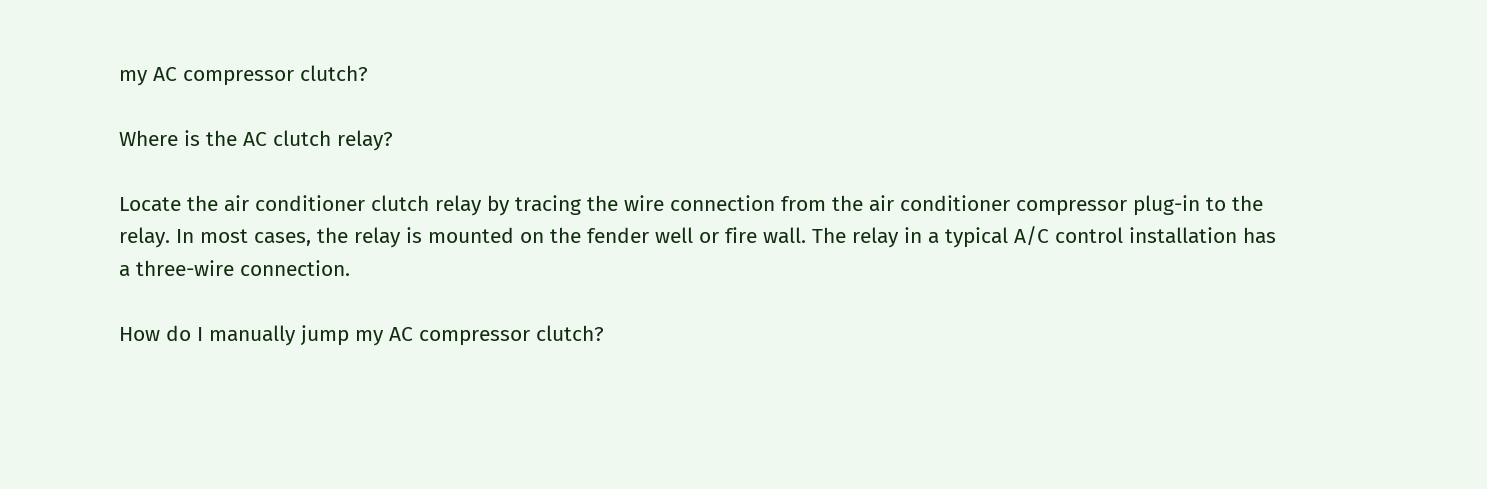my AC compressor clutch?

Where is the AC clutch relay?

Locate the air conditioner clutch relay by tracing the wire connection from the air conditioner compressor plug-in to the relay. In most cases, the relay is mounted on the fender well or fire wall. The relay in a typical A/C control installation has a three-wire connection.

How do I manually jump my AC compressor clutch?